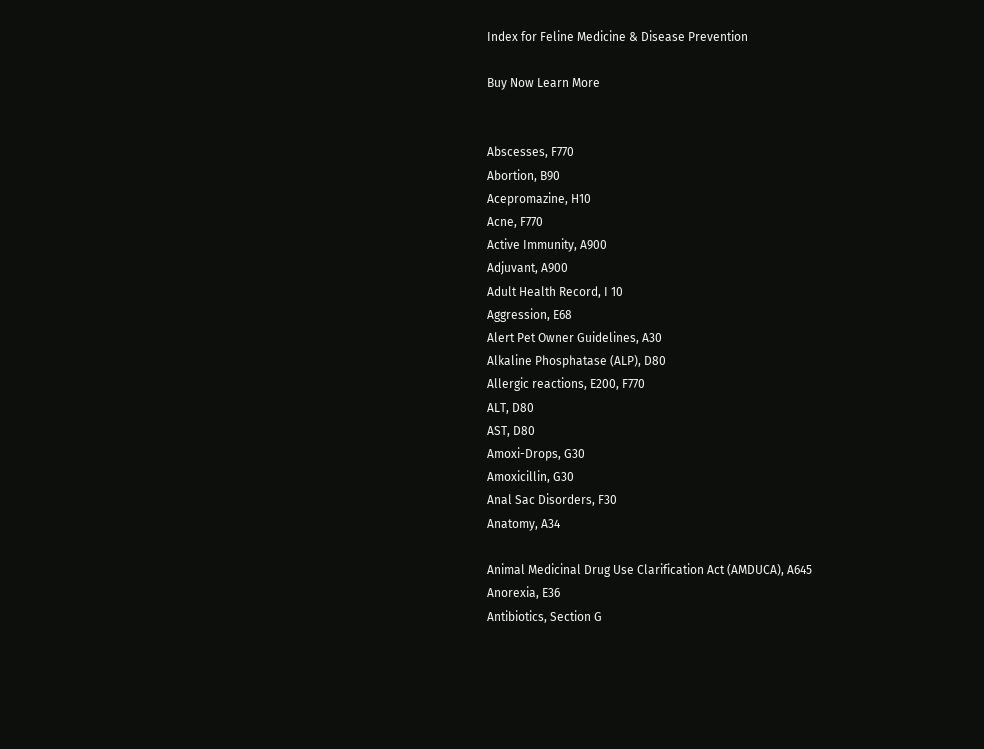Index for Feline Medicine & Disease Prevention

Buy Now Learn More


Abscesses, F770
Abortion, B90
Acepromazine, H10
Acne, F770
Active Immunity, A900
Adjuvant, A900
Adult Health Record, I 10
Aggression, E68
Alert Pet Owner Guidelines, A30
Alkaline Phosphatase (ALP), D80
Allergic reactions, E200, F770
ALT, D80
AST, D80
Amoxi-Drops, G30
Amoxicillin, G30
Anal Sac Disorders, F30
Anatomy, A34

Animal Medicinal Drug Use Clarification Act (AMDUCA), A645
Anorexia, E36
Antibiotics, Section G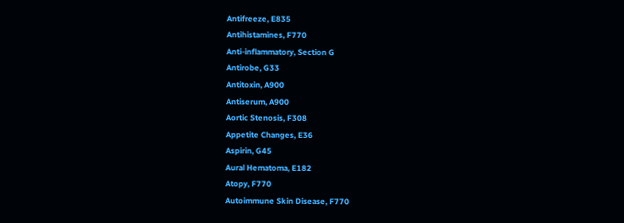Antifreeze, E835
Antihistamines, F770
Anti-inflammatory, Section G
Antirobe, G33
Antitoxin, A900
Antiserum, A900
Aortic Stenosis, F308
Appetite Changes, E36
Aspirin, G45
Aural Hematoma, E182
Atopy, F770
Autoimmune Skin Disease, F770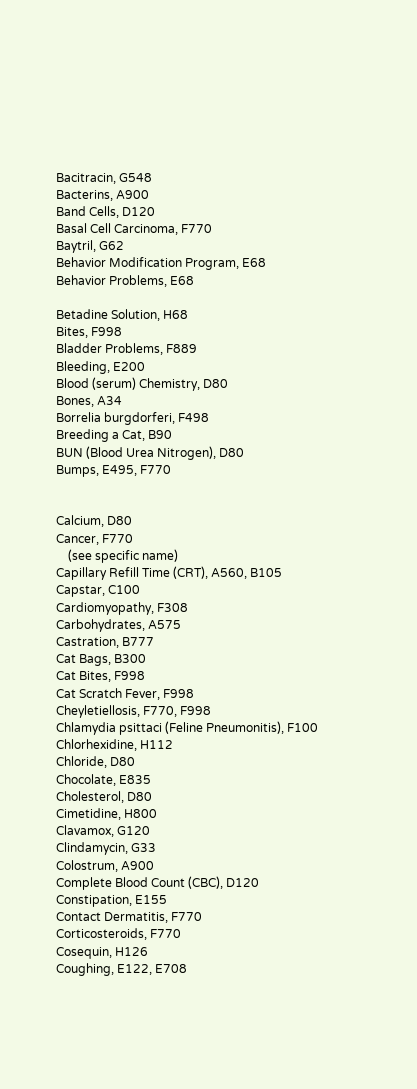Bacitracin, G548
Bacterins, A900
Band Cells, D120
Basal Cell Carcinoma, F770
Baytril, G62
Behavior Modification Program, E68
Behavior Problems, E68

Betadine Solution, H68
Bites, F998
Bladder Problems, F889
Bleeding, E200
Blood (serum) Chemistry, D80
Bones, A34
Borrelia burgdorferi, F498
Breeding a Cat, B90
BUN (Blood Urea Nitrogen), D80
Bumps, E495, F770


Calcium, D80
Cancer, F770
    (see specific name)
Capillary Refill Time (CRT), A560, B105
Capstar, C100
Cardiomyopathy, F308
Carbohydrates, A575
Castration, B777
Cat Bags, B300
Cat Bites, F998
Cat Scratch Fever, F998
Cheyletiellosis, F770, F998
Chlamydia psittaci (Feline Pneumonitis), F100
Chlorhexidine, H112
Chloride, D80
Chocolate, E835
Cholesterol, D80
Cimetidine, H800
Clavamox, G120
Clindamycin, G33
Colostrum, A900
Complete Blood Count (CBC), D120
Constipation, E155
Contact Dermatitis, F770
Corticosteroids, F770
Cosequin, H126
Coughing, E122, E708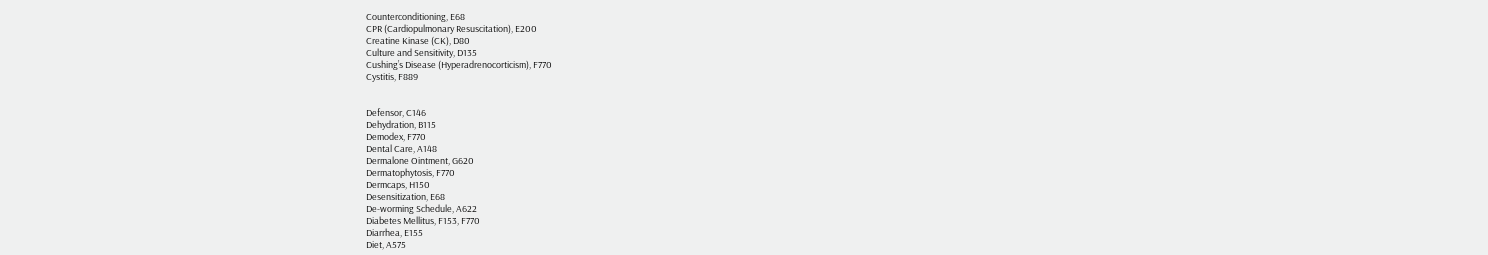Counterconditioning, E68
CPR (Cardiopulmonary Resuscitation), E200
Creatine Kinase (CK), D80
Culture and Sensitivity, D135
Cushing’s Disease (Hyperadrenocorticism), F770
Cystitis, F889


Defensor, C146
Dehydration, B115
Demodex, F770
Dental Care, A148
Dermalone Ointment, G620
Dermatophytosis, F770
Dermcaps, H150
Desensitization, E68
De-worming Schedule, A622
Diabetes Mellitus, F153, F770
Diarrhea, E155
Diet, A575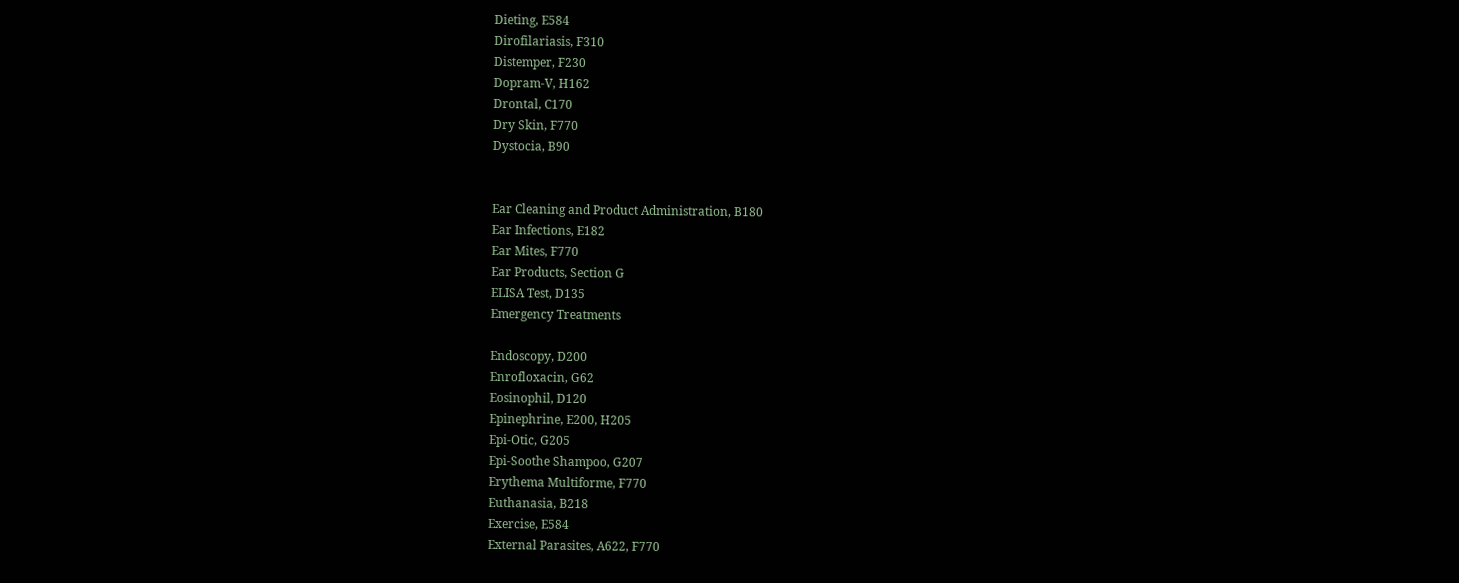Dieting, E584
Dirofilariasis, F310
Distemper, F230
Dopram-V, H162
Drontal, C170
Dry Skin, F770
Dystocia, B90


Ear Cleaning and Product Administration, B180
Ear Infections, E182
Ear Mites, F770
Ear Products, Section G
ELISA Test, D135
Emergency Treatments

Endoscopy, D200
Enrofloxacin, G62
Eosinophil, D120
Epinephrine, E200, H205
Epi-Otic, G205
Epi-Soothe Shampoo, G207
Erythema Multiforme, F770
Euthanasia, B218
Exercise, E584
External Parasites, A622, F770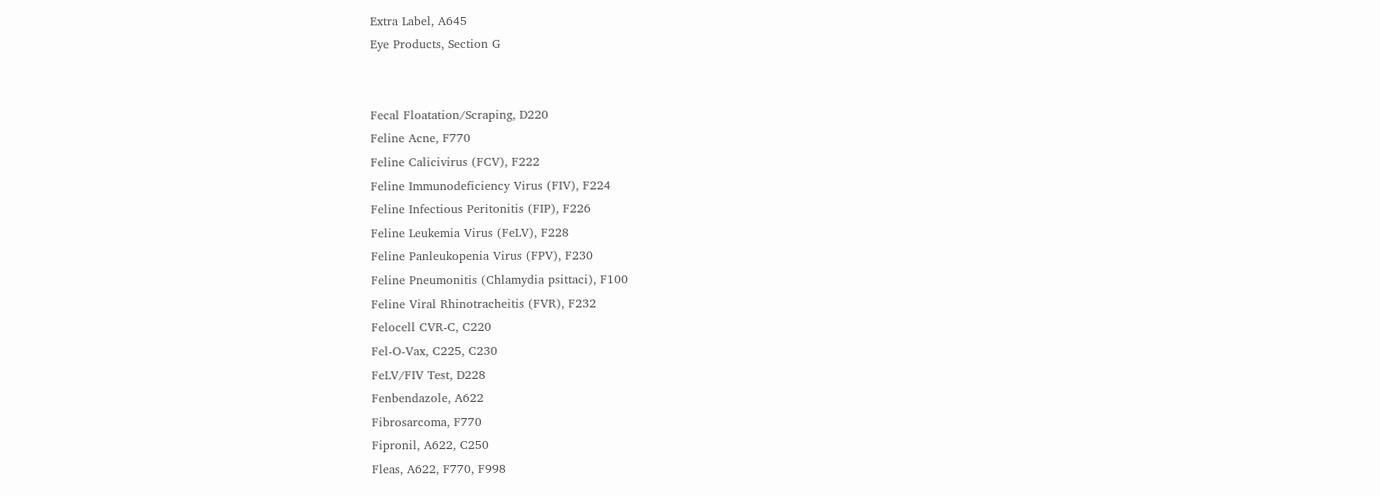Extra Label, A645
Eye Products, Section G


Fecal Floatation/Scraping, D220
Feline Acne, F770
Feline Calicivirus (FCV), F222
Feline Immunodeficiency Virus (FIV), F224
Feline Infectious Peritonitis (FIP), F226
Feline Leukemia Virus (FeLV), F228
Feline Panleukopenia Virus (FPV), F230
Feline Pneumonitis (Chlamydia psittaci), F100
Feline Viral Rhinotracheitis (FVR), F232
Felocell CVR-C, C220
Fel-O-Vax, C225, C230
FeLV/FIV Test, D228
Fenbendazole, A622
Fibrosarcoma, F770
Fipronil, A622, C250
Fleas, A622, F770, F998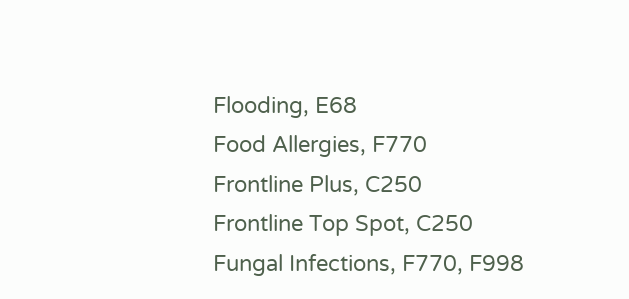Flooding, E68
Food Allergies, F770
Frontline Plus, C250
Frontline Top Spot, C250
Fungal Infections, F770, F998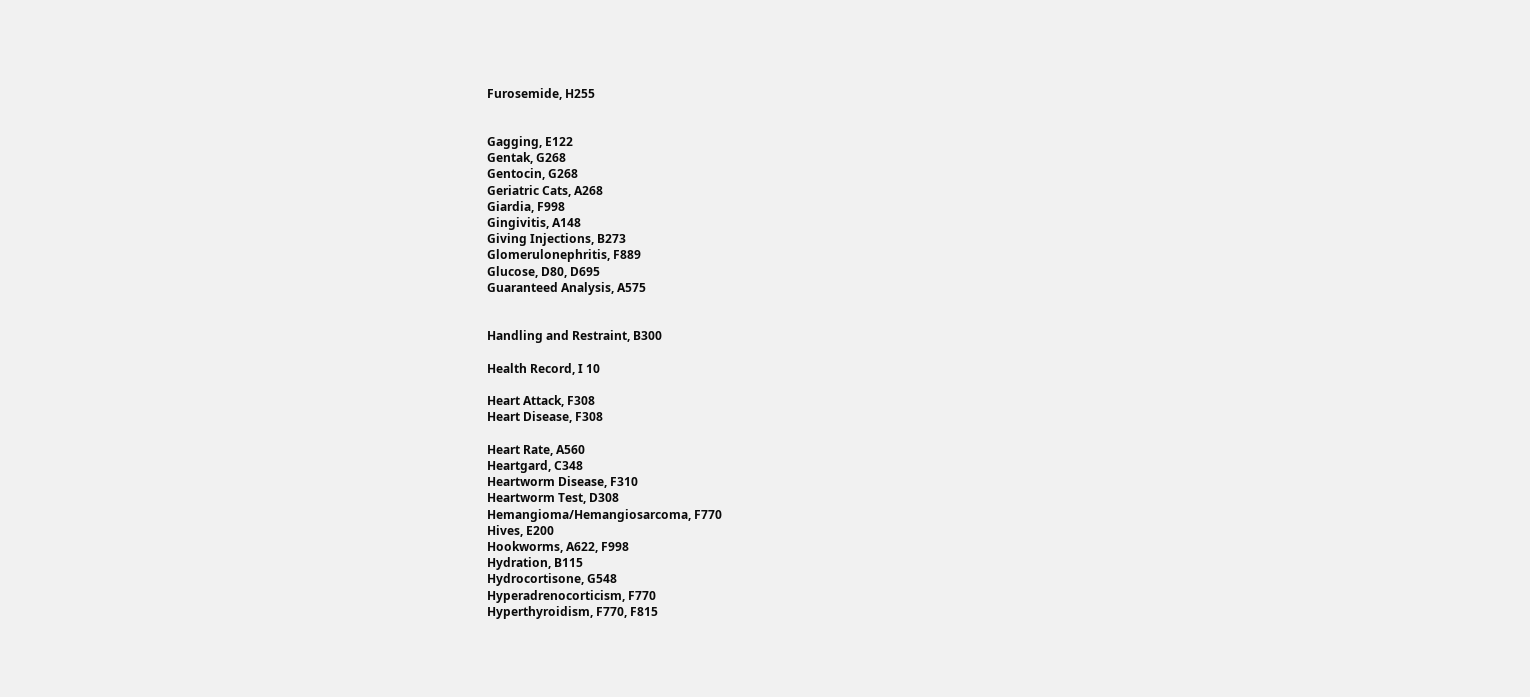Furosemide, H255


Gagging, E122
Gentak, G268
Gentocin, G268
Geriatric Cats, A268
Giardia, F998
Gingivitis, A148
Giving Injections, B273
Glomerulonephritis, F889
Glucose, D80, D695
Guaranteed Analysis, A575


Handling and Restraint, B300

Health Record, I 10

Heart Attack, F308
Heart Disease, F308

Heart Rate, A560
Heartgard, C348
Heartworm Disease, F310
Heartworm Test, D308
Hemangioma/Hemangiosarcoma, F770
Hives, E200
Hookworms, A622, F998
Hydration, B115
Hydrocortisone, G548
Hyperadrenocorticism, F770
Hyperthyroidism, F770, F815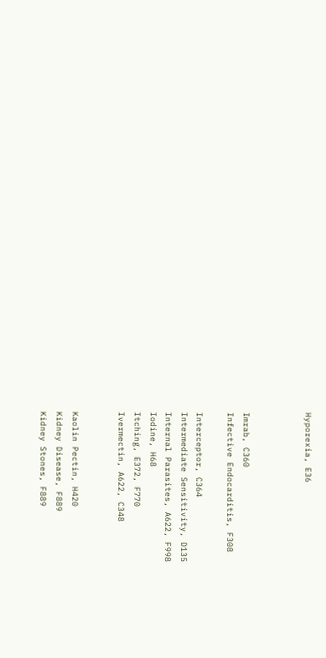Hyporexia, E36



Imrab, C360
Infective Endocarditis, F308

Interceptor, C364
Intermediate Sensitivity, D135
Internal Parasites, A622, F998
Iodine, H68
Itching, E372, F770
Ivermectin, A622, C348


Kaolin Pectin, H420
Kidney Disease, F889
Kidney Stones, F889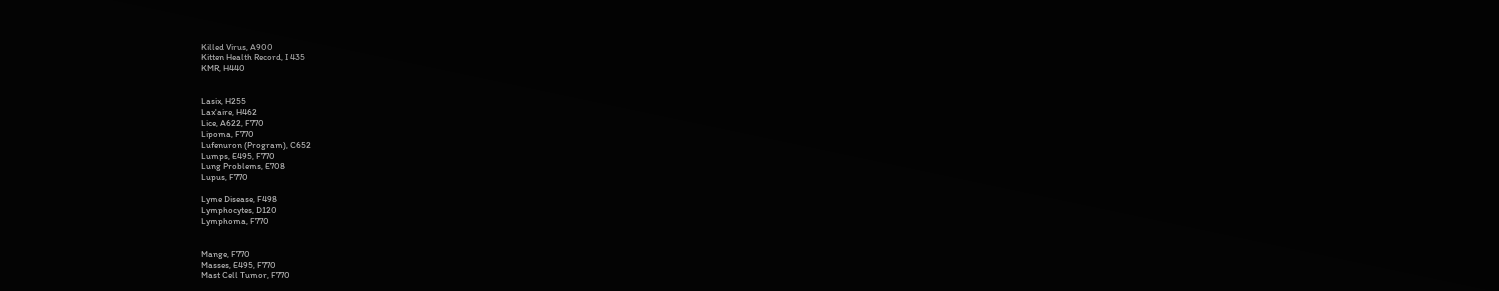Killed Virus, A900
Kitten Health Record, I 435
KMR, H440


Lasix, H255
Lax'aire, H462
Lice, A622, F770
Lipoma, F770
Lufenuron (Program), C652
Lumps, E495, F770
Lung Problems, E708
Lupus, F770

Lyme Disease, F498
Lymphocytes, D120
Lymphoma, F770


Mange, F770
Masses, E495, F770
Mast Cell Tumor, F770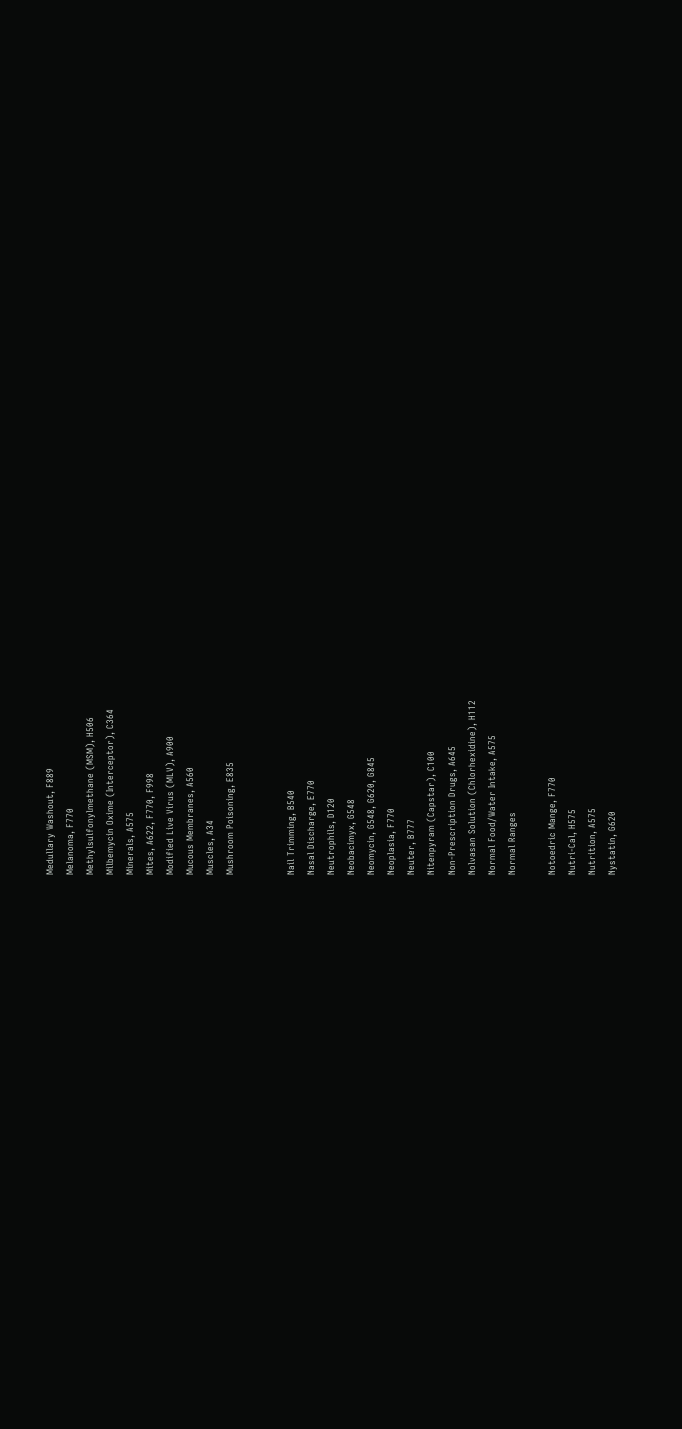Medullary Washout, F889
Melanoma, F770
Methylsulfonylmethane (MSM), H506
Milbemycin Oxime (Interceptor), C364
Minerals, A575
Mites, A622, F770, F998
Modified Live Virus (MLV), A900
Mucous Membranes, A560
Muscles, A34
Mushroom Poisoning, E835


Nail Trimming, B540
Nasal Discharge, E770
Neutrophils, D120
Neobacimyx, G548
Neomycin, G548, G620, G845
Neoplasia, F770
Neuter, B777
Nitenpyram (Capstar), C100
Non-Prescription Drugs, A645
Nolvasan Solution (Chlorhexidine), H112
Normal Food/Water Intake, A575
Normal Ranges

Notoedric Mange, F770
Nutri-Cal, H575
Nutrition, A575
Nystatin, G620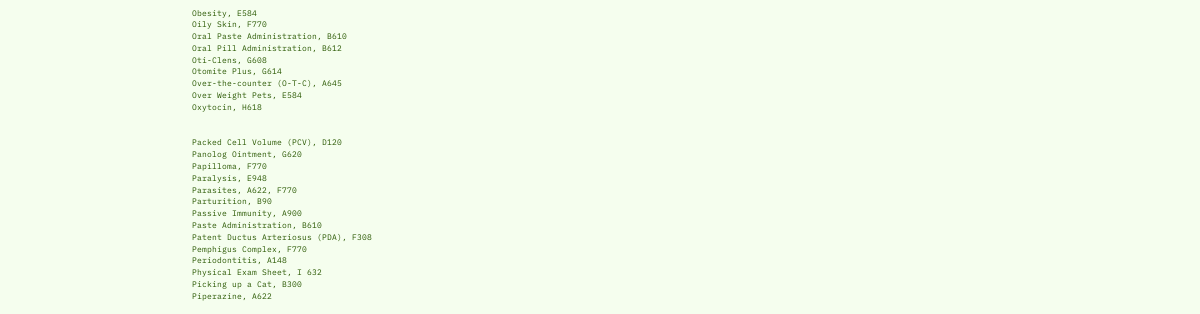Obesity, E584
Oily Skin, F770
Oral Paste Administration, B610
Oral Pill Administration, B612
Oti-Clens, G608
Otomite Plus, G614
Over-the-counter (O-T-C), A645
Over Weight Pets, E584
Oxytocin, H618


Packed Cell Volume (PCV), D120
Panolog Ointment, G620
Papilloma, F770
Paralysis, E948
Parasites, A622, F770
Parturition, B90
Passive Immunity, A900
Paste Administration, B610
Patent Ductus Arteriosus (PDA), F308
Pemphigus Complex, F770
Periodontitis, A148
Physical Exam Sheet, I 632
Picking up a Cat, B300
Piperazine, A622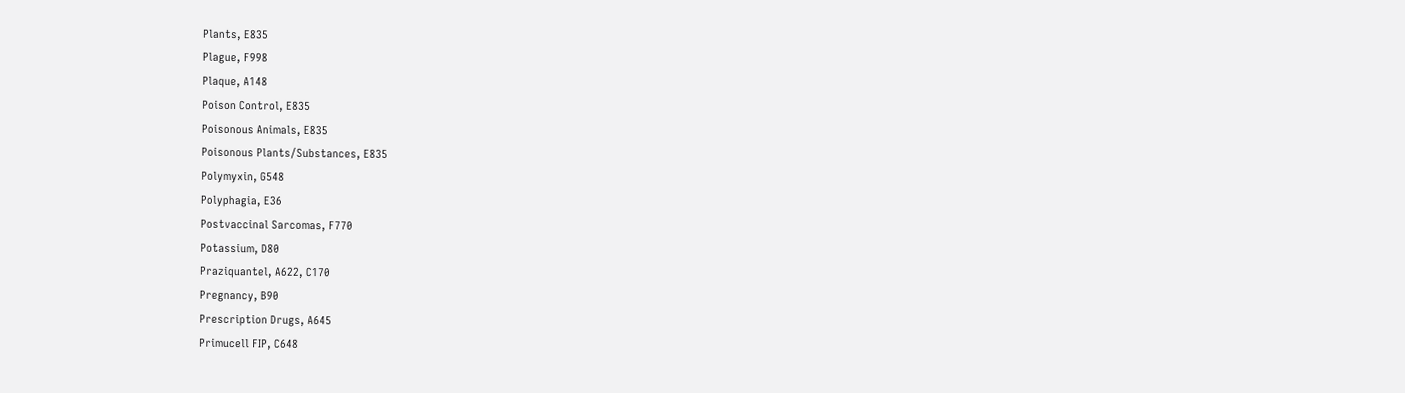Plants, E835
Plague, F998
Plaque, A148
Poison Control, E835
Poisonous Animals, E835
Poisonous Plants/Substances, E835
Polymyxin, G548
Polyphagia, E36
Postvaccinal Sarcomas, F770
Potassium, D80
Praziquantel, A622, C170
Pregnancy, B90
Prescription Drugs, A645
Primucell FIP, C648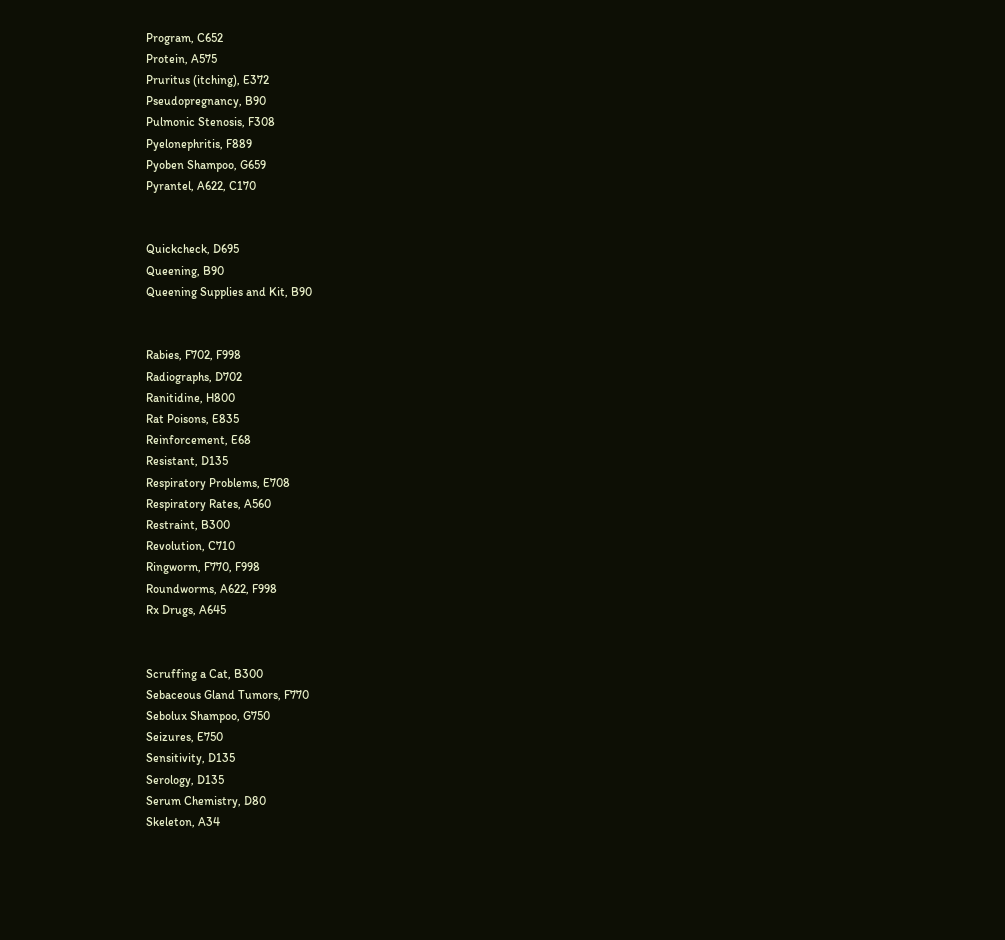Program, C652
Protein, A575
Pruritus (itching), E372
Pseudopregnancy, B90
Pulmonic Stenosis, F308
Pyelonephritis, F889
Pyoben Shampoo, G659
Pyrantel, A622, C170


Quickcheck, D695
Queening, B90
Queening Supplies and Kit, B90


Rabies, F702, F998
Radiographs, D702
Ranitidine, H800
Rat Poisons, E835
Reinforcement, E68
Resistant, D135
Respiratory Problems, E708
Respiratory Rates, A560
Restraint, B300
Revolution, C710
Ringworm, F770, F998
Roundworms, A622, F998
Rx Drugs, A645


Scruffing a Cat, B300
Sebaceous Gland Tumors, F770
Sebolux Shampoo, G750
Seizures, E750
Sensitivity, D135
Serology, D135
Serum Chemistry, D80
Skeleton, A34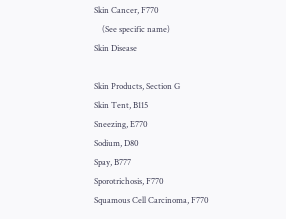Skin Cancer, F770
    (See specific name)
Skin Disease

Skin Products, Section G
Skin Tent, B115
Sneezing, E770
Sodium, D80
Spay, B777
Sporotrichosis, F770
Squamous Cell Carcinoma, F770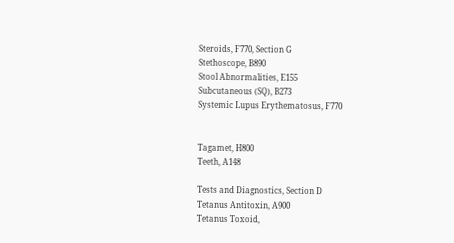Steroids, F770, Section G
Stethoscope, B890
Stool Abnormalities, E155
Subcutaneous (SQ), B273
Systemic Lupus Erythematosus, F770


Tagamet, H800
Teeth, A148

Tests and Diagnostics, Section D
Tetanus Antitoxin, A900
Tetanus Toxoid,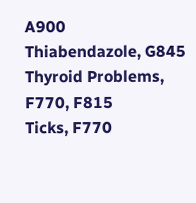A900
Thiabendazole, G845
Thyroid Problems, F770, F815
Ticks, F770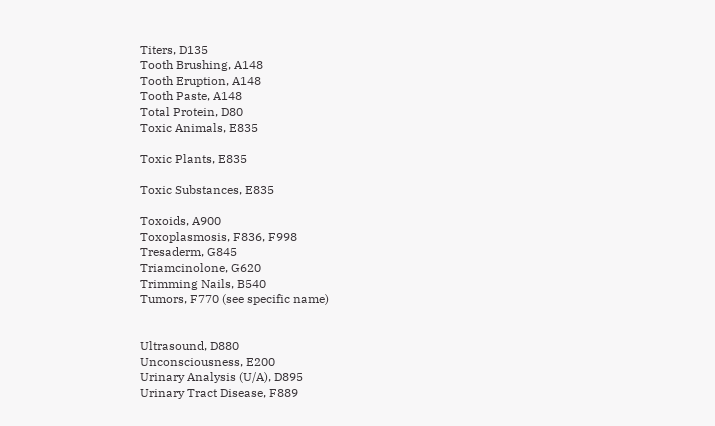Titers, D135
Tooth Brushing, A148
Tooth Eruption, A148
Tooth Paste, A148
Total Protein, D80
Toxic Animals, E835

Toxic Plants, E835

Toxic Substances, E835

Toxoids, A900
Toxoplasmosis, F836, F998
Tresaderm, G845
Triamcinolone, G620
Trimming Nails, B540
Tumors, F770 (see specific name)


Ultrasound, D880
Unconsciousness, E200
Urinary Analysis (U/A), D895
Urinary Tract Disease, F889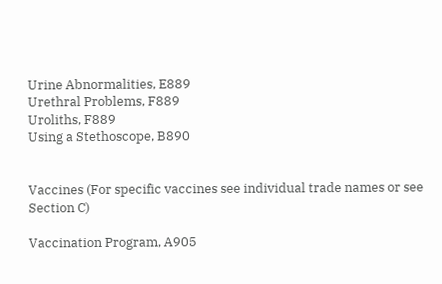Urine Abnormalities, E889
Urethral Problems, F889
Uroliths, F889
Using a Stethoscope, B890


Vaccines (For specific vaccines see individual trade names or see Section C)

Vaccination Program, A905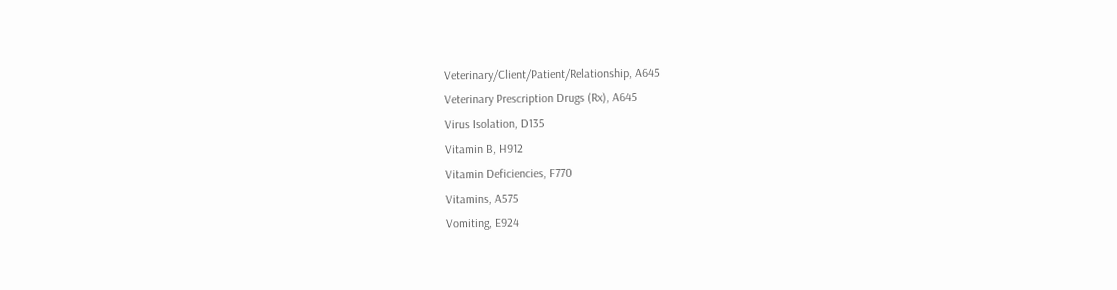Veterinary/Client/Patient/Relationship, A645
Veterinary Prescription Drugs (Rx), A645
Virus Isolation, D135
Vitamin B, H912
Vitamin Deficiencies, F770
Vitamins, A575
Vomiting, E924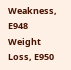Weakness, E948
Weight Loss, E950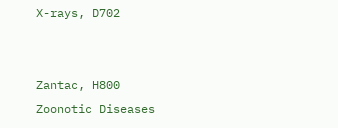X-rays, D702


Zantac, H800
Zoonotic Diseases